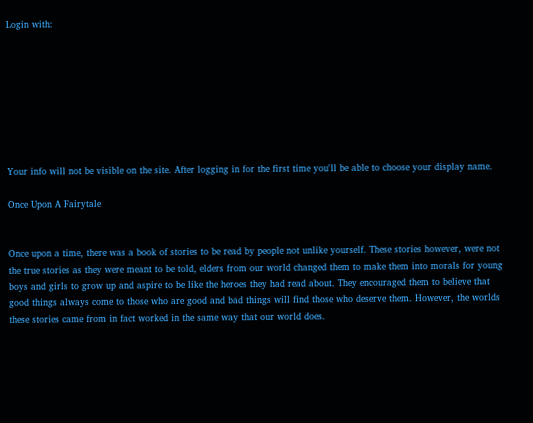Login with:








Your info will not be visible on the site. After logging in for the first time you'll be able to choose your display name.

Once Upon A Fairytale


Once upon a time, there was a book of stories to be read by people not unlike yourself. These stories however, were not the true stories as they were meant to be told, elders from our world changed them to make them into morals for young boys and girls to grow up and aspire to be like the heroes they had read about. They encouraged them to believe that good things always come to those who are good and bad things will find those who deserve them. However, the worlds these stories came from in fact worked in the same way that our world does.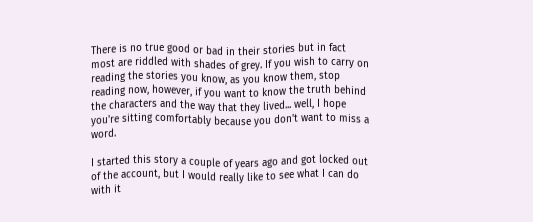There is no true good or bad in their stories but in fact most are riddled with shades of grey. If you wish to carry on reading the stories you know, as you know them, stop reading now, however, if you want to know the truth behind the characters and the way that they lived... well, I hope you're sitting comfortably because you don't want to miss a word.

I started this story a couple of years ago and got locked out of the account, but I would really like to see what I can do with it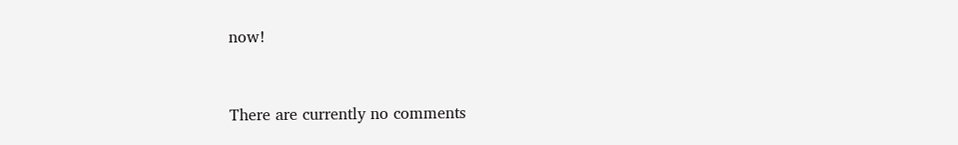now!



There are currently no comments